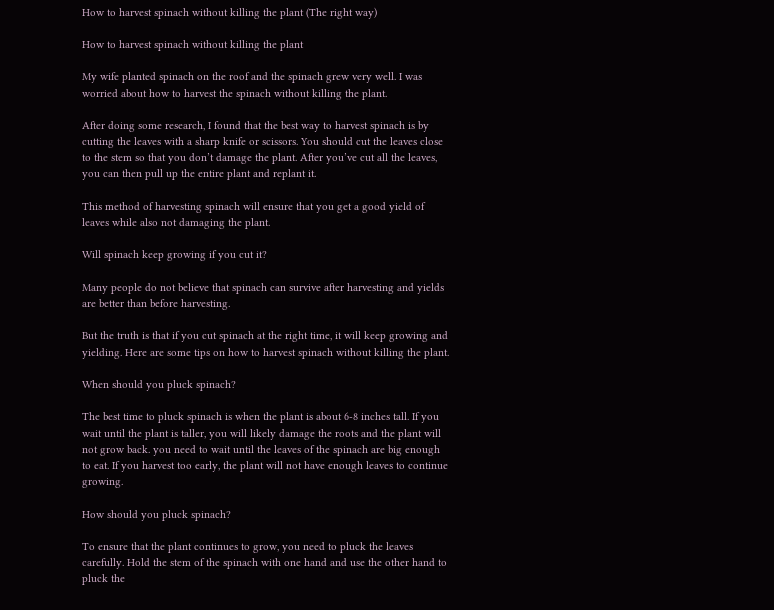How to harvest spinach without killing the plant (The right way)

How to harvest spinach without killing the plant

My wife planted spinach on the roof and the spinach grew very well. I was worried about how to harvest the spinach without killing the plant.

After doing some research, I found that the best way to harvest spinach is by cutting the leaves with a sharp knife or scissors. You should cut the leaves close to the stem so that you don’t damage the plant. After you’ve cut all the leaves, you can then pull up the entire plant and replant it.

This method of harvesting spinach will ensure that you get a good yield of leaves while also not damaging the plant.

Will spinach keep growing if you cut it?

Many people do not believe that spinach can survive after harvesting and yields are better than before harvesting.

But the truth is that if you cut spinach at the right time, it will keep growing and yielding. Here are some tips on how to harvest spinach without killing the plant.

When should you pluck spinach?

The best time to pluck spinach is when the plant is about 6-8 inches tall. If you wait until the plant is taller, you will likely damage the roots and the plant will not grow back. you need to wait until the leaves of the spinach are big enough to eat. If you harvest too early, the plant will not have enough leaves to continue growing.

How should you pluck spinach?

To ensure that the plant continues to grow, you need to pluck the leaves carefully. Hold the stem of the spinach with one hand and use the other hand to pluck the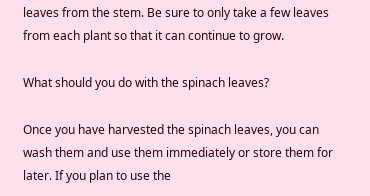leaves from the stem. Be sure to only take a few leaves from each plant so that it can continue to grow.

What should you do with the spinach leaves?

Once you have harvested the spinach leaves, you can wash them and use them immediately or store them for later. If you plan to use the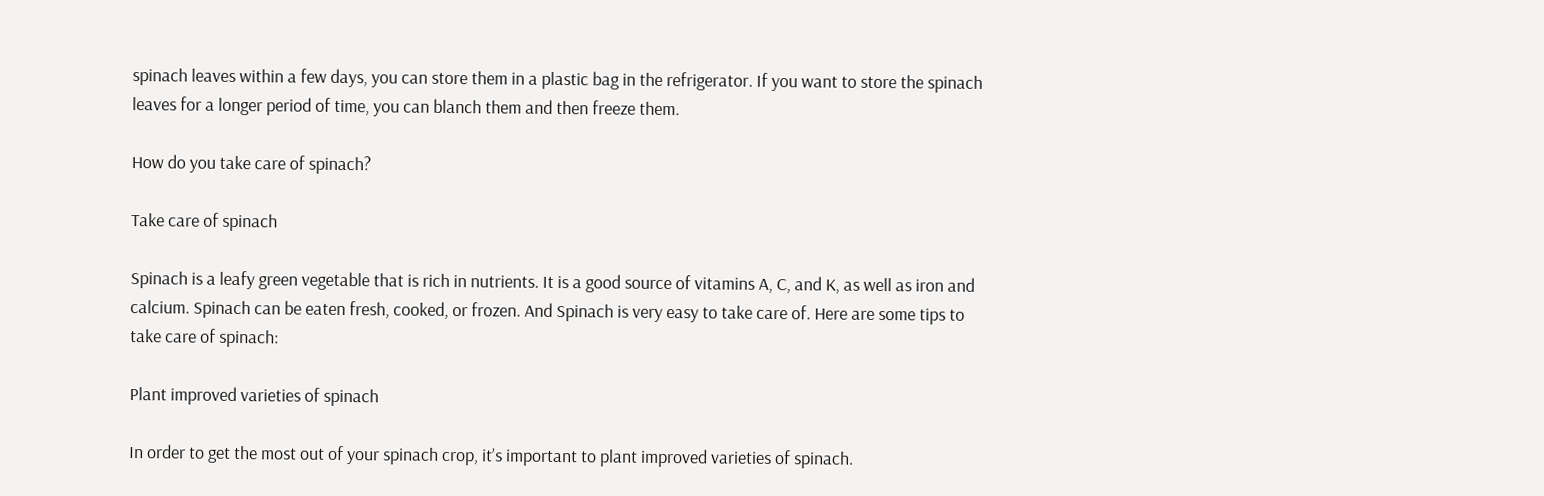spinach leaves within a few days, you can store them in a plastic bag in the refrigerator. If you want to store the spinach leaves for a longer period of time, you can blanch them and then freeze them.

How do you take care of spinach?

Take care of spinach

Spinach is a leafy green vegetable that is rich in nutrients. It is a good source of vitamins A, C, and K, as well as iron and calcium. Spinach can be eaten fresh, cooked, or frozen. And Spinach is very easy to take care of. Here are some tips to take care of spinach:

Plant improved varieties of spinach

In order to get the most out of your spinach crop, it’s important to plant improved varieties of spinach.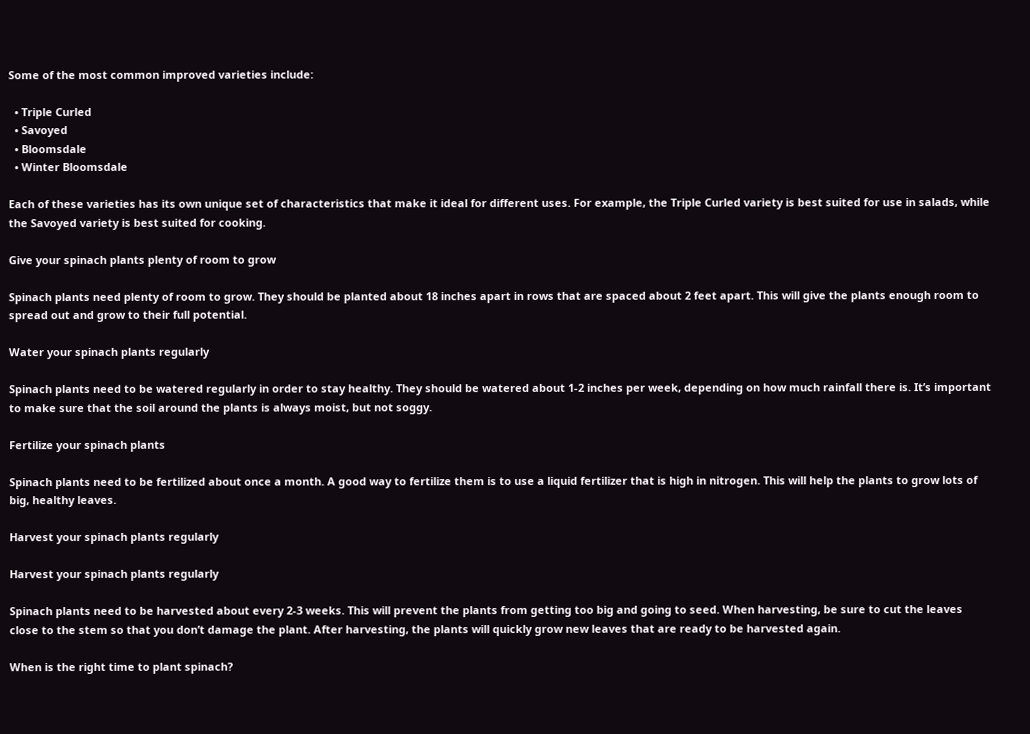Some of the most common improved varieties include:

  • Triple Curled
  • Savoyed
  • Bloomsdale
  • Winter Bloomsdale

Each of these varieties has its own unique set of characteristics that make it ideal for different uses. For example, the Triple Curled variety is best suited for use in salads, while the Savoyed variety is best suited for cooking.

Give your spinach plants plenty of room to grow

Spinach plants need plenty of room to grow. They should be planted about 18 inches apart in rows that are spaced about 2 feet apart. This will give the plants enough room to spread out and grow to their full potential.

Water your spinach plants regularly

Spinach plants need to be watered regularly in order to stay healthy. They should be watered about 1-2 inches per week, depending on how much rainfall there is. It’s important to make sure that the soil around the plants is always moist, but not soggy.

Fertilize your spinach plants

Spinach plants need to be fertilized about once a month. A good way to fertilize them is to use a liquid fertilizer that is high in nitrogen. This will help the plants to grow lots of big, healthy leaves.

Harvest your spinach plants regularly

Harvest your spinach plants regularly

Spinach plants need to be harvested about every 2-3 weeks. This will prevent the plants from getting too big and going to seed. When harvesting, be sure to cut the leaves close to the stem so that you don’t damage the plant. After harvesting, the plants will quickly grow new leaves that are ready to be harvested again.

When is the right time to plant spinach?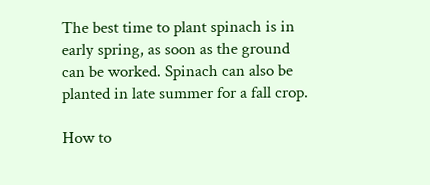The best time to plant spinach is in early spring, as soon as the ground can be worked. Spinach can also be planted in late summer for a fall crop.

How to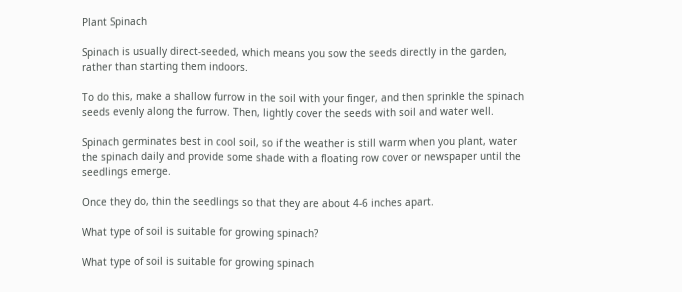Plant Spinach

Spinach is usually direct-seeded, which means you sow the seeds directly in the garden, rather than starting them indoors.

To do this, make a shallow furrow in the soil with your finger, and then sprinkle the spinach seeds evenly along the furrow. Then, lightly cover the seeds with soil and water well.

Spinach germinates best in cool soil, so if the weather is still warm when you plant, water the spinach daily and provide some shade with a floating row cover or newspaper until the seedlings emerge.

Once they do, thin the seedlings so that they are about 4-6 inches apart.

What type of soil is suitable for growing spinach?

What type of soil is suitable for growing spinach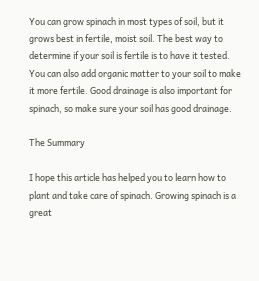You can grow spinach in most types of soil, but it grows best in fertile, moist soil. The best way to determine if your soil is fertile is to have it tested. You can also add organic matter to your soil to make it more fertile. Good drainage is also important for spinach, so make sure your soil has good drainage.

The Summary

I hope this article has helped you to learn how to plant and take care of spinach. Growing spinach is a great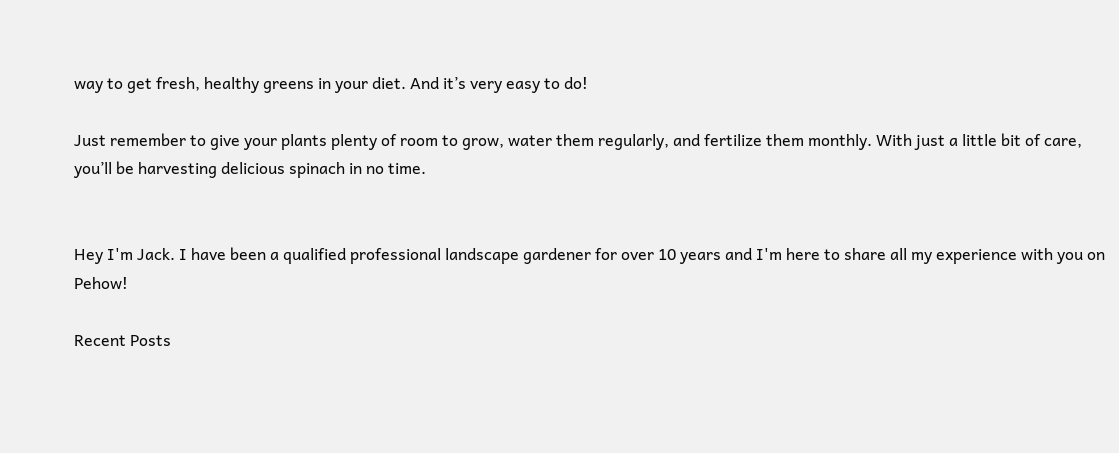way to get fresh, healthy greens in your diet. And it’s very easy to do!

Just remember to give your plants plenty of room to grow, water them regularly, and fertilize them monthly. With just a little bit of care, you’ll be harvesting delicious spinach in no time.


Hey I'm Jack. I have been a qualified professional landscape gardener for over 10 years and I'm here to share all my experience with you on Pehow!

Recent Posts